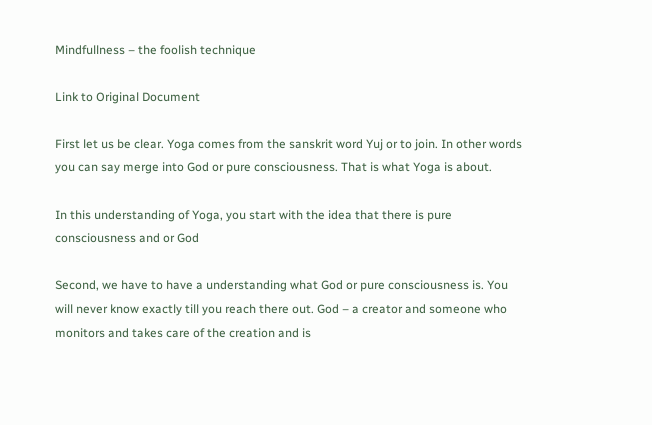Mindfullness – the foolish technique

Link to Original Document

First let us be clear. Yoga comes from the sanskrit word Yuj or to join. In other words you can say merge into God or pure consciousness. That is what Yoga is about.

In this understanding of Yoga, you start with the idea that there is pure consciousness and or God

Second, we have to have a understanding what God or pure consciousness is. You will never know exactly till you reach there out. God – a creator and someone who monitors and takes care of the creation and is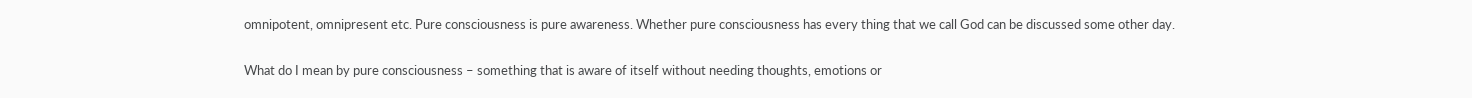omnipotent, omnipresent etc. Pure consciousness is pure awareness. Whether pure consciousness has every thing that we call God can be discussed some other day.

What do I mean by pure consciousness – something that is aware of itself without needing thoughts, emotions or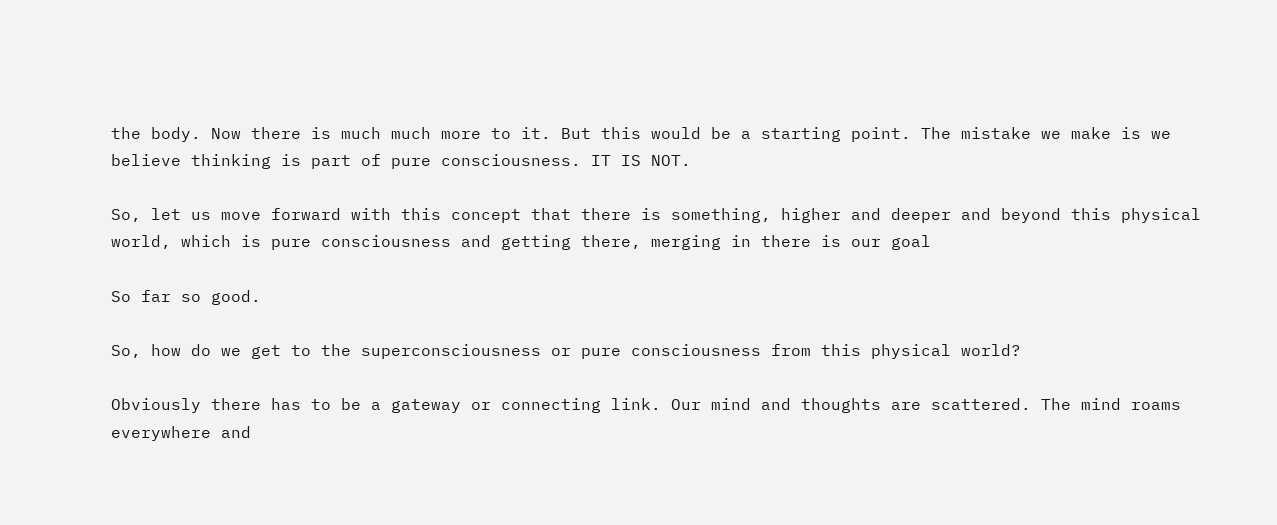the body. Now there is much much more to it. But this would be a starting point. The mistake we make is we believe thinking is part of pure consciousness. IT IS NOT.

So, let us move forward with this concept that there is something, higher and deeper and beyond this physical world, which is pure consciousness and getting there, merging in there is our goal

So far so good.

So, how do we get to the superconsciousness or pure consciousness from this physical world?

Obviously there has to be a gateway or connecting link. Our mind and thoughts are scattered. The mind roams everywhere and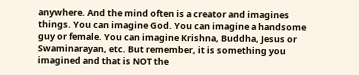anywhere. And the mind often is a creator and imagines things. You can imagine God. You can imagine a handsome guy or female. You can imagine Krishna, Buddha, Jesus or Swaminarayan, etc. But remember, it is something you imagined and that is NOT the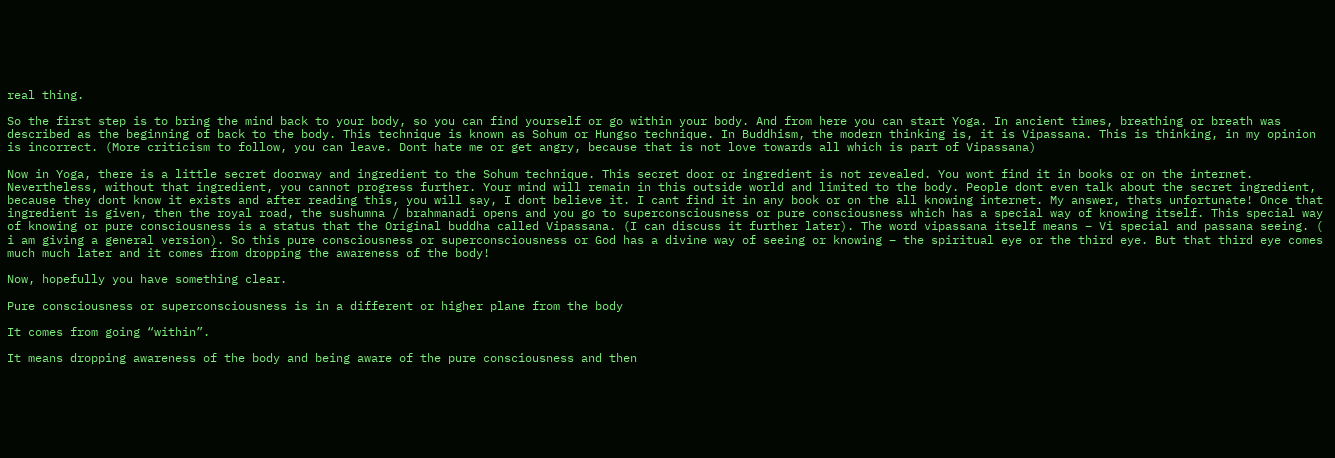real thing.

So the first step is to bring the mind back to your body, so you can find yourself or go within your body. And from here you can start Yoga. In ancient times, breathing or breath was described as the beginning of back to the body. This technique is known as Sohum or Hungso technique. In Buddhism, the modern thinking is, it is Vipassana. This is thinking, in my opinion is incorrect. (More criticism to follow, you can leave. Dont hate me or get angry, because that is not love towards all which is part of Vipassana)

Now in Yoga, there is a little secret doorway and ingredient to the Sohum technique. This secret door or ingredient is not revealed. You wont find it in books or on the internet. Nevertheless, without that ingredient, you cannot progress further. Your mind will remain in this outside world and limited to the body. People dont even talk about the secret ingredient, because they dont know it exists and after reading this, you will say, I dont believe it. I cant find it in any book or on the all knowing internet. My answer, thats unfortunate! Once that ingredient is given, then the royal road, the sushumna / brahmanadi opens and you go to superconsciousness or pure consciousness which has a special way of knowing itself. This special way of knowing or pure consciousness is a status that the Original buddha called Vipassana. (I can discuss it further later). The word vipassana itself means – Vi special and passana seeing. ( i am giving a general version). So this pure consciousness or superconsciousness or God has a divine way of seeing or knowing – the spiritual eye or the third eye. But that third eye comes much much later and it comes from dropping the awareness of the body!

Now, hopefully you have something clear.

Pure consciousness or superconsciousness is in a different or higher plane from the body

It comes from going “within”.

It means dropping awareness of the body and being aware of the pure consciousness and then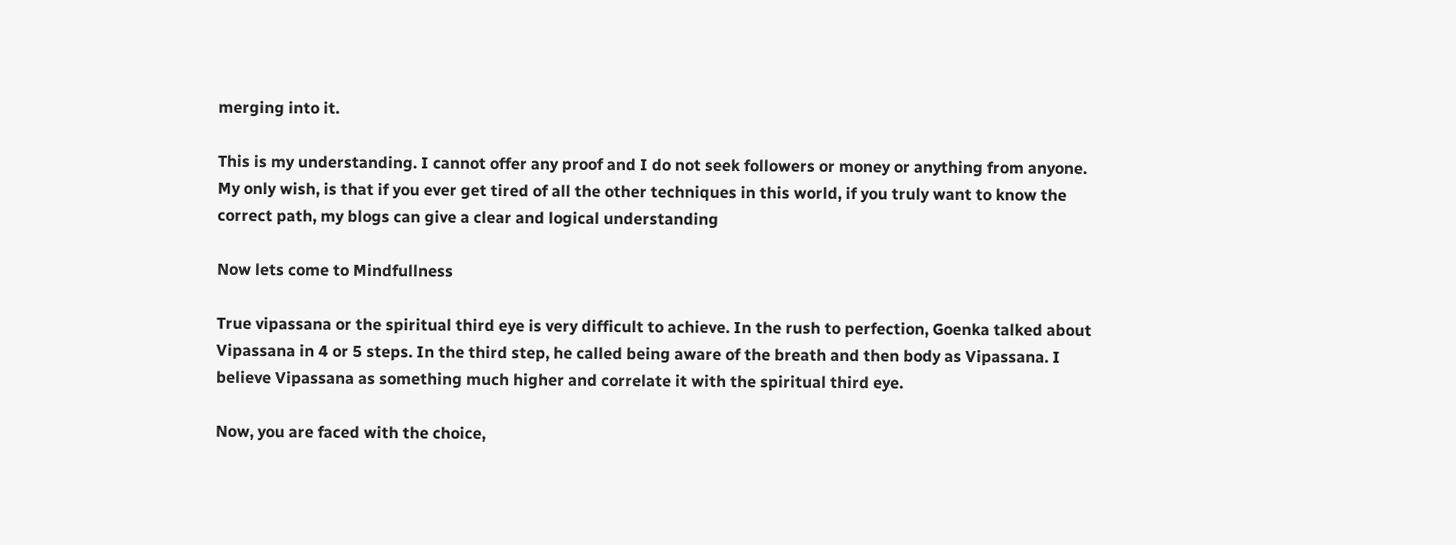merging into it.

This is my understanding. I cannot offer any proof and I do not seek followers or money or anything from anyone. My only wish, is that if you ever get tired of all the other techniques in this world, if you truly want to know the correct path, my blogs can give a clear and logical understanding

Now lets come to Mindfullness

True vipassana or the spiritual third eye is very difficult to achieve. In the rush to perfection, Goenka talked about Vipassana in 4 or 5 steps. In the third step, he called being aware of the breath and then body as Vipassana. I believe Vipassana as something much higher and correlate it with the spiritual third eye.

Now, you are faced with the choice,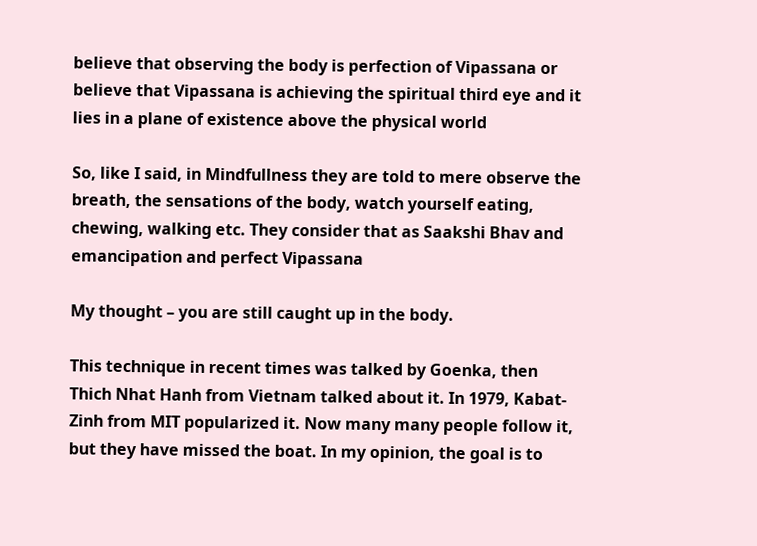believe that observing the body is perfection of Vipassana or believe that Vipassana is achieving the spiritual third eye and it lies in a plane of existence above the physical world

So, like I said, in Mindfullness they are told to mere observe the breath, the sensations of the body, watch yourself eating, chewing, walking etc. They consider that as Saakshi Bhav and emancipation and perfect Vipassana

My thought – you are still caught up in the body.

This technique in recent times was talked by Goenka, then Thich Nhat Hanh from Vietnam talked about it. In 1979, Kabat-Zinh from MIT popularized it. Now many many people follow it, but they have missed the boat. In my opinion, the goal is to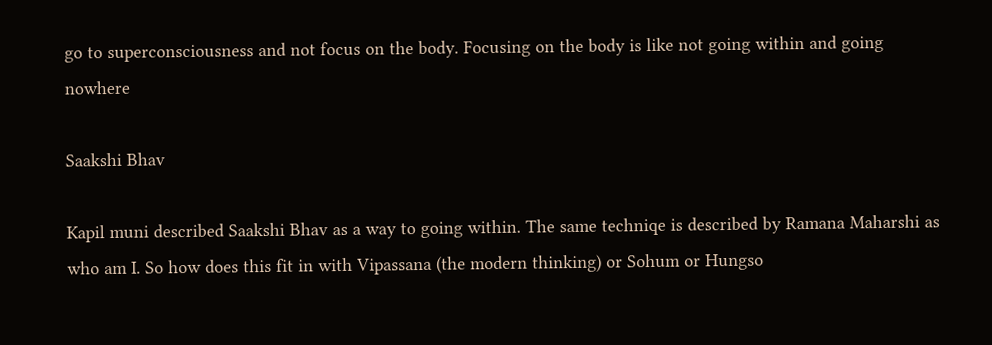go to superconsciousness and not focus on the body. Focusing on the body is like not going within and going nowhere

Saakshi Bhav

Kapil muni described Saakshi Bhav as a way to going within. The same techniqe is described by Ramana Maharshi as who am I. So how does this fit in with Vipassana (the modern thinking) or Sohum or Hungso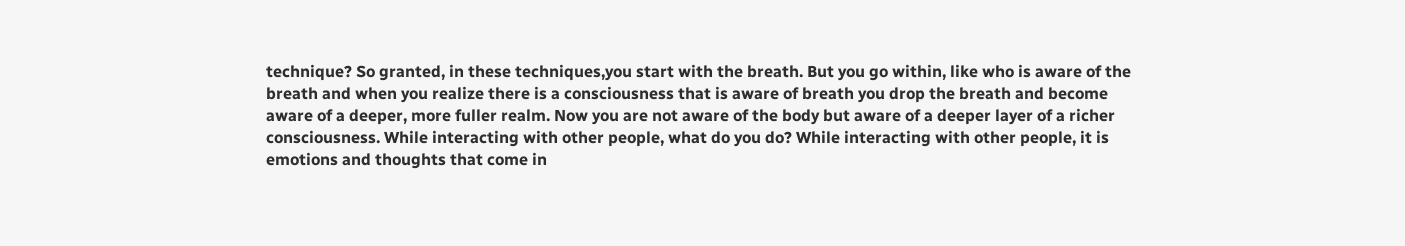technique? So granted, in these techniques,you start with the breath. But you go within, like who is aware of the breath and when you realize there is a consciousness that is aware of breath you drop the breath and become aware of a deeper, more fuller realm. Now you are not aware of the body but aware of a deeper layer of a richer consciousness. While interacting with other people, what do you do? While interacting with other people, it is emotions and thoughts that come in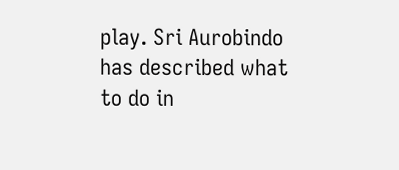play. Sri Aurobindo has described what to do in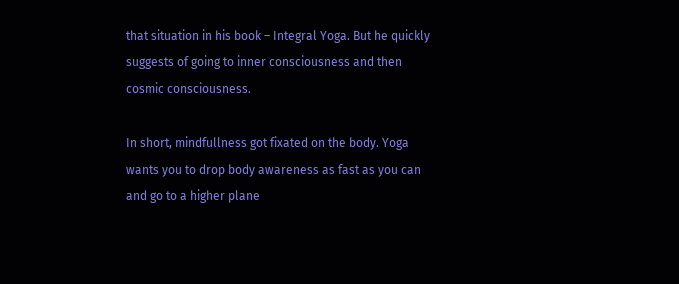that situation in his book – Integral Yoga. But he quickly suggests of going to inner consciousness and then cosmic consciousness.

In short, mindfullness got fixated on the body. Yoga wants you to drop body awareness as fast as you can and go to a higher plane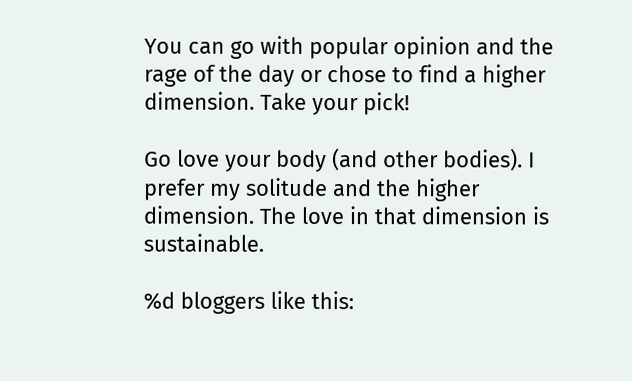You can go with popular opinion and the rage of the day or chose to find a higher dimension. Take your pick!

Go love your body (and other bodies). I prefer my solitude and the higher dimension. The love in that dimension is sustainable.

%d bloggers like this: